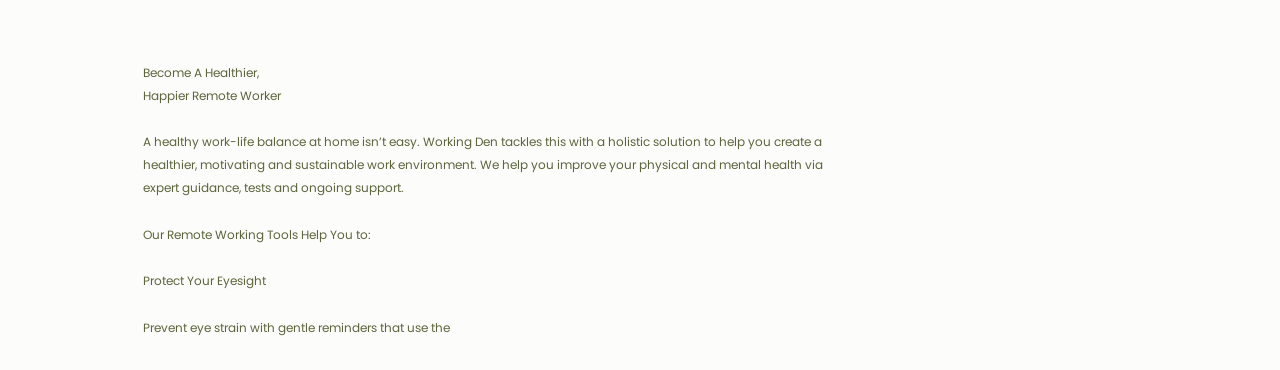Become A Healthier,
Happier Remote Worker

A healthy work-life balance at home isn’t easy. Working Den tackles this with a holistic solution to help you create a healthier, motivating and sustainable work environment. We help you improve your physical and mental health via expert guidance, tests and ongoing support.

Our Remote Working Tools Help You to:

Protect Your Eyesight

Prevent eye strain with gentle reminders that use the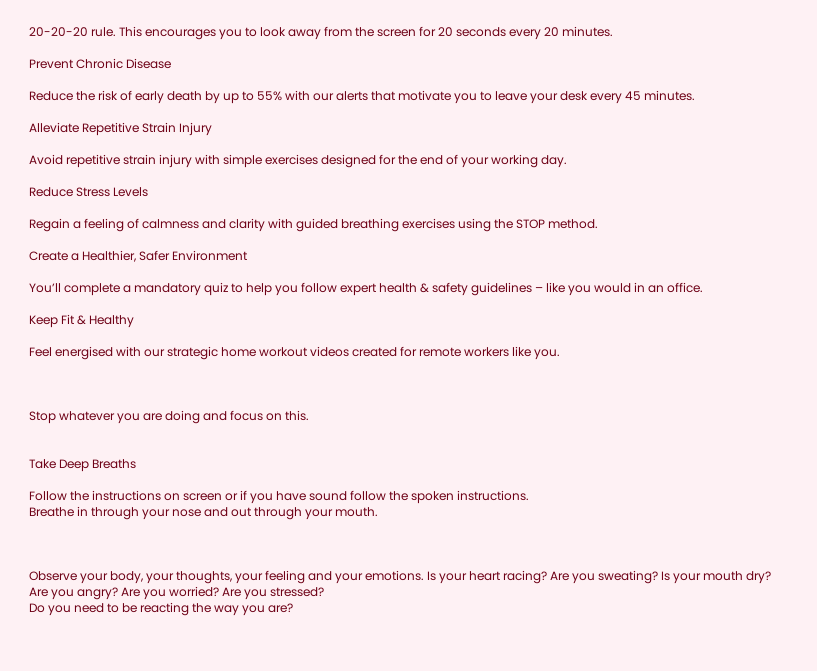20-20-20 rule. This encourages you to look away from the screen for 20 seconds every 20 minutes.

Prevent Chronic Disease

Reduce the risk of early death by up to 55% with our alerts that motivate you to leave your desk every 45 minutes.

Alleviate Repetitive Strain Injury

Avoid repetitive strain injury with simple exercises designed for the end of your working day.

Reduce Stress Levels

Regain a feeling of calmness and clarity with guided breathing exercises using the STOP method.

Create a Healthier, Safer Environment

You’ll complete a mandatory quiz to help you follow expert health & safety guidelines – like you would in an office.

Keep Fit & Healthy

Feel energised with our strategic home workout videos created for remote workers like you.



Stop whatever you are doing and focus on this.


Take Deep Breaths

Follow the instructions on screen or if you have sound follow the spoken instructions.
Breathe in through your nose and out through your mouth.



Observe your body, your thoughts, your feeling and your emotions. Is your heart racing? Are you sweating? Is your mouth dry? Are you angry? Are you worried? Are you stressed?
Do you need to be reacting the way you are?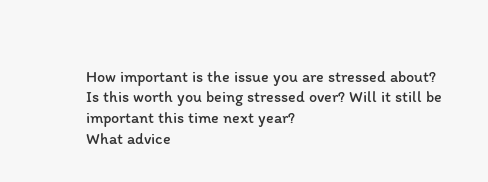How important is the issue you are stressed about?
Is this worth you being stressed over? Will it still be important this time next year?
What advice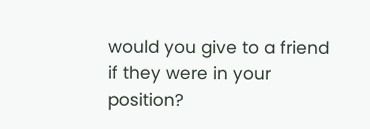would you give to a friend if they were in your position?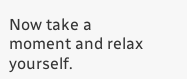Now take a moment and relax yourself.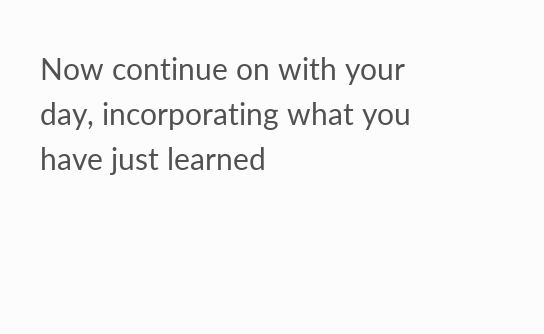Now continue on with your day, incorporating what you have just learned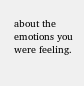about the emotions you were feeling.